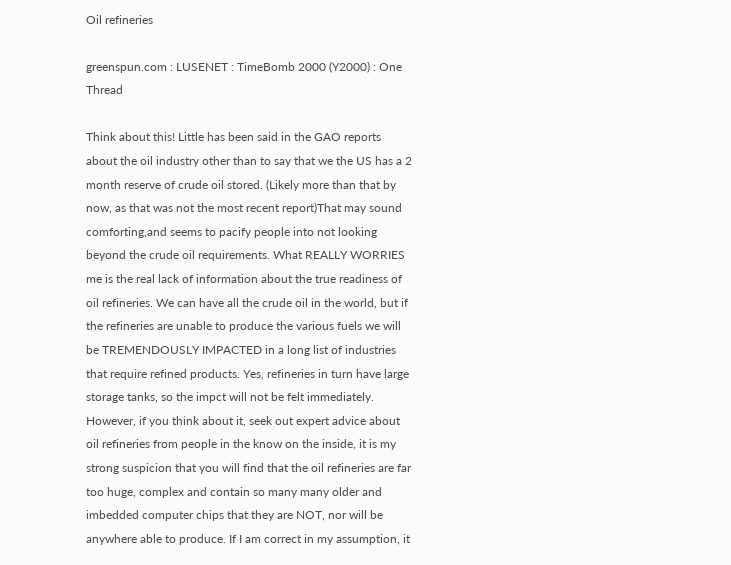Oil refineries

greenspun.com : LUSENET : TimeBomb 2000 (Y2000) : One Thread

Think about this! Little has been said in the GAO reports about the oil industry other than to say that we the US has a 2 month reserve of crude oil stored. (Likely more than that by now, as that was not the most recent report)That may sound comforting,and seems to pacify people into not looking beyond the crude oil requirements. What REALLY WORRIES me is the real lack of information about the true readiness of oil refineries. We can have all the crude oil in the world, but if the refineries are unable to produce the various fuels we will be TREMENDOUSLY IMPACTED in a long list of industries that require refined products. Yes, refineries in turn have large storage tanks, so the impct will not be felt immediately. However, if you think about it, seek out expert advice about oil refineries from people in the know on the inside, it is my strong suspicion that you will find that the oil refineries are far too huge, complex and contain so many many older and imbedded computer chips that they are NOT, nor will be anywhere able to produce. If I am correct in my assumption, it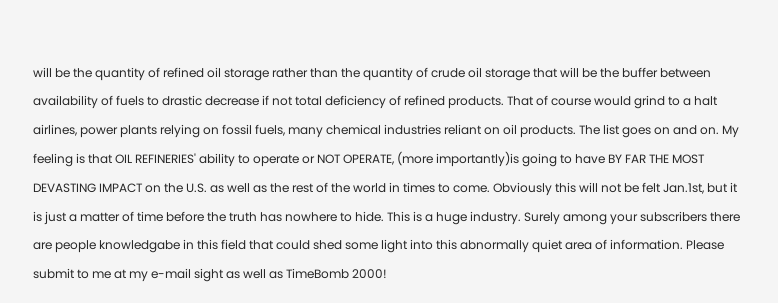will be the quantity of refined oil storage rather than the quantity of crude oil storage that will be the buffer between availability of fuels to drastic decrease if not total deficiency of refined products. That of course would grind to a halt airlines, power plants relying on fossil fuels, many chemical industries reliant on oil products. The list goes on and on. My feeling is that OIL REFINERIES' ability to operate or NOT OPERATE, (more importantly)is going to have BY FAR THE MOST DEVASTING IMPACT on the U.S. as well as the rest of the world in times to come. Obviously this will not be felt Jan.1st, but it is just a matter of time before the truth has nowhere to hide. This is a huge industry. Surely among your subscribers there are people knowledgabe in this field that could shed some light into this abnormally quiet area of information. Please submit to me at my e-mail sight as well as TimeBomb 2000!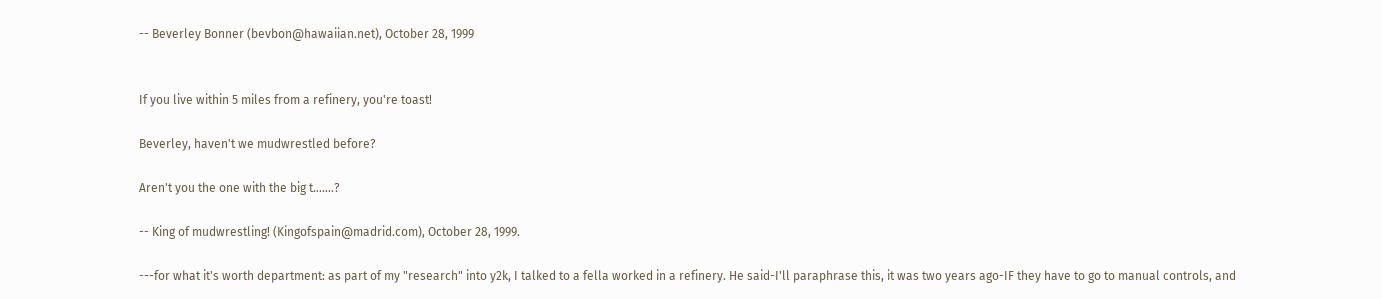-- Beverley Bonner (bevbon@hawaiian.net), October 28, 1999


If you live within 5 miles from a refinery, you're toast!

Beverley, haven't we mudwrestled before?

Aren't you the one with the big t.......?

-- King of mudwrestling! (Kingofspain@madrid.com), October 28, 1999.

---for what it's worth department: as part of my "research" into y2k, I talked to a fella worked in a refinery. He said-I'll paraphrase this, it was two years ago-IF they have to go to manual controls, and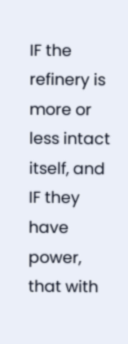IF the refinery is more or less intact itself, and IF they have power, that with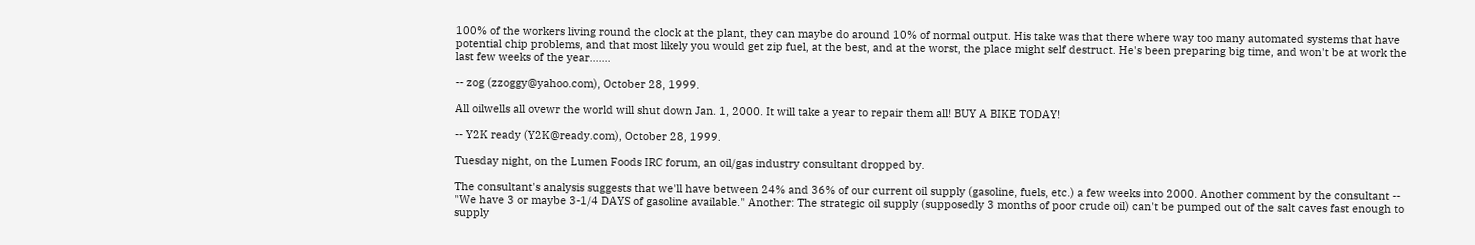100% of the workers living round the clock at the plant, they can maybe do around 10% of normal output. His take was that there where way too many automated systems that have potential chip problems, and that most likely you would get zip fuel, at the best, and at the worst, the place might self destruct. He's been preparing big time, and won't be at work the last few weeks of the year.......

-- zog (zzoggy@yahoo.com), October 28, 1999.

All oilwells all ovewr the world will shut down Jan. 1, 2000. It will take a year to repair them all! BUY A BIKE TODAY!

-- Y2K ready (Y2K@ready.com), October 28, 1999.

Tuesday night, on the Lumen Foods IRC forum, an oil/gas industry consultant dropped by.

The consultant's analysis suggests that we'll have between 24% and 36% of our current oil supply (gasoline, fuels, etc.) a few weeks into 2000. Another comment by the consultant -- "We have 3 or maybe 3-1/4 DAYS of gasoline available." Another: The strategic oil supply (supposedly 3 months of poor crude oil) can't be pumped out of the salt caves fast enough to supply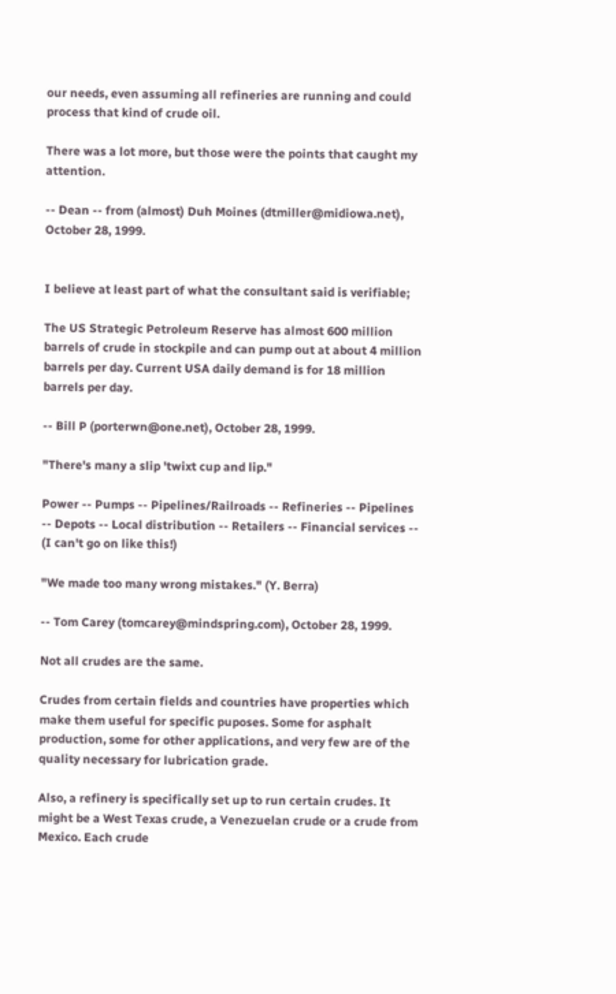our needs, even assuming all refineries are running and could process that kind of crude oil.

There was a lot more, but those were the points that caught my attention.

-- Dean -- from (almost) Duh Moines (dtmiller@midiowa.net), October 28, 1999.


I believe at least part of what the consultant said is verifiable;

The US Strategic Petroleum Reserve has almost 600 million barrels of crude in stockpile and can pump out at about 4 million barrels per day. Current USA daily demand is for 18 million barrels per day.

-- Bill P (porterwn@one.net), October 28, 1999.

"There's many a slip 'twixt cup and lip."

Power -- Pumps -- Pipelines/Railroads -- Refineries -- Pipelines -- Depots -- Local distribution -- Retailers -- Financial services -- (I can't go on like this!)

"We made too many wrong mistakes." (Y. Berra)

-- Tom Carey (tomcarey@mindspring.com), October 28, 1999.

Not all crudes are the same.

Crudes from certain fields and countries have properties which make them useful for specific puposes. Some for asphalt production, some for other applications, and very few are of the quality necessary for lubrication grade.

Also, a refinery is specifically set up to run certain crudes. It might be a West Texas crude, a Venezuelan crude or a crude from Mexico. Each crude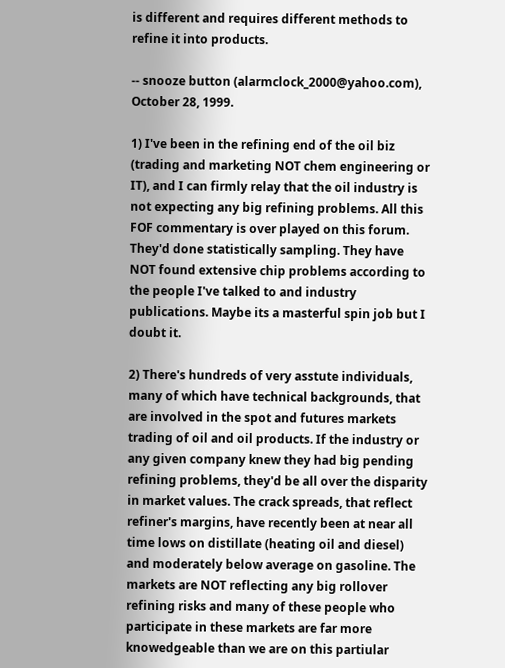is different and requires different methods to refine it into products.

-- snooze button (alarmclock_2000@yahoo.com), October 28, 1999.

1) I've been in the refining end of the oil biz (trading and marketing NOT chem engineering or IT), and I can firmly relay that the oil industry is not expecting any big refining problems. All this FOF commentary is over played on this forum. They'd done statistically sampling. They have NOT found extensive chip problems according to the people I've talked to and industry publications. Maybe its a masterful spin job but I doubt it.

2) There's hundreds of very asstute individuals, many of which have technical backgrounds, that are involved in the spot and futures markets trading of oil and oil products. If the industry or any given company knew they had big pending refining problems, they'd be all over the disparity in market values. The crack spreads, that reflect refiner's margins, have recently been at near all time lows on distillate (heating oil and diesel) and moderately below average on gasoline. The markets are NOT reflecting any big rollover refining risks and many of these people who participate in these markets are far more knowedgeable than we are on this partiular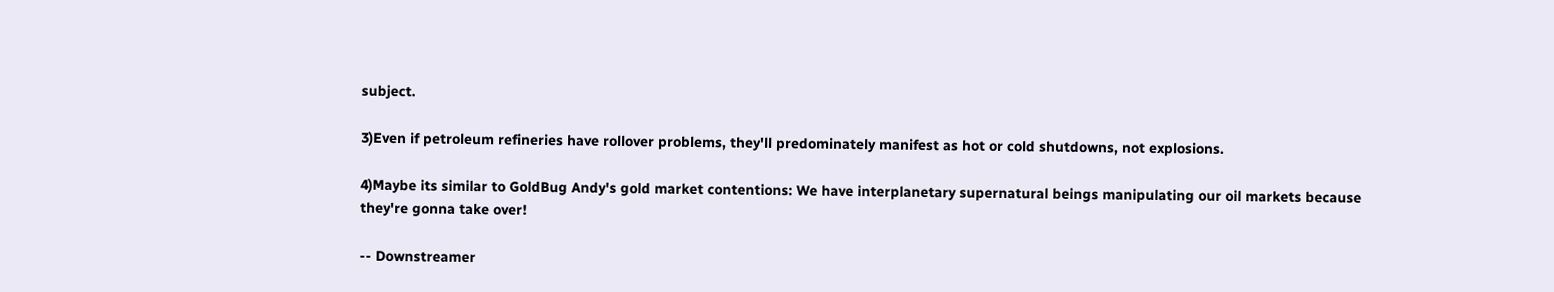subject.

3)Even if petroleum refineries have rollover problems, they'll predominately manifest as hot or cold shutdowns, not explosions.

4)Maybe its similar to GoldBug Andy's gold market contentions: We have interplanetary supernatural beings manipulating our oil markets because they're gonna take over!

-- Downstreamer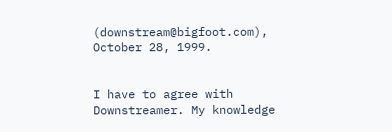(downstream@bigfoot.com), October 28, 1999.


I have to agree with Downstreamer. My knowledge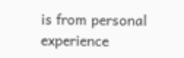is from personal experience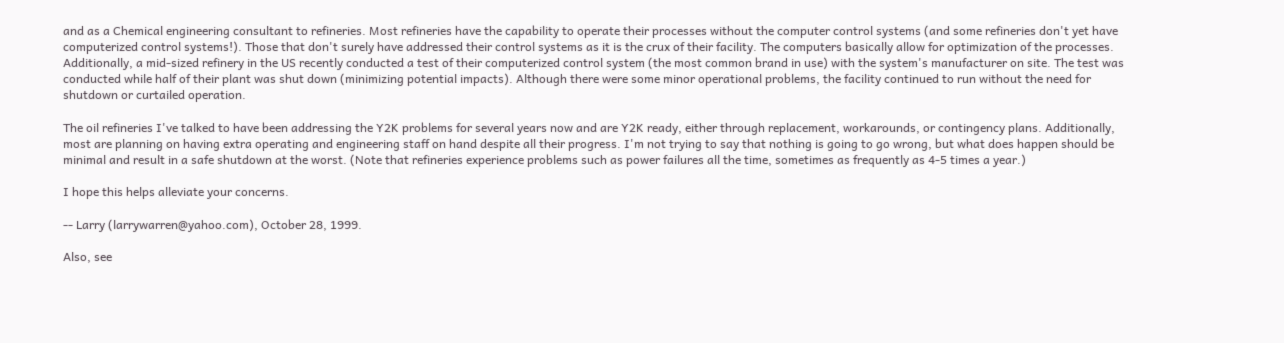and as a Chemical engineering consultant to refineries. Most refineries have the capability to operate their processes without the computer control systems (and some refineries don't yet have computerized control systems!). Those that don't surely have addressed their control systems as it is the crux of their facility. The computers basically allow for optimization of the processes. Additionally, a mid-sized refinery in the US recently conducted a test of their computerized control system (the most common brand in use) with the system's manufacturer on site. The test was conducted while half of their plant was shut down (minimizing potential impacts). Although there were some minor operational problems, the facility continued to run without the need for shutdown or curtailed operation.

The oil refineries I've talked to have been addressing the Y2K problems for several years now and are Y2K ready, either through replacement, workarounds, or contingency plans. Additionally, most are planning on having extra operating and engineering staff on hand despite all their progress. I'm not trying to say that nothing is going to go wrong, but what does happen should be minimal and result in a safe shutdown at the worst. (Note that refineries experience problems such as power failures all the time, sometimes as frequently as 4-5 times a year.)

I hope this helps alleviate your concerns.

-- Larry (larrywarren@yahoo.com), October 28, 1999.

Also, see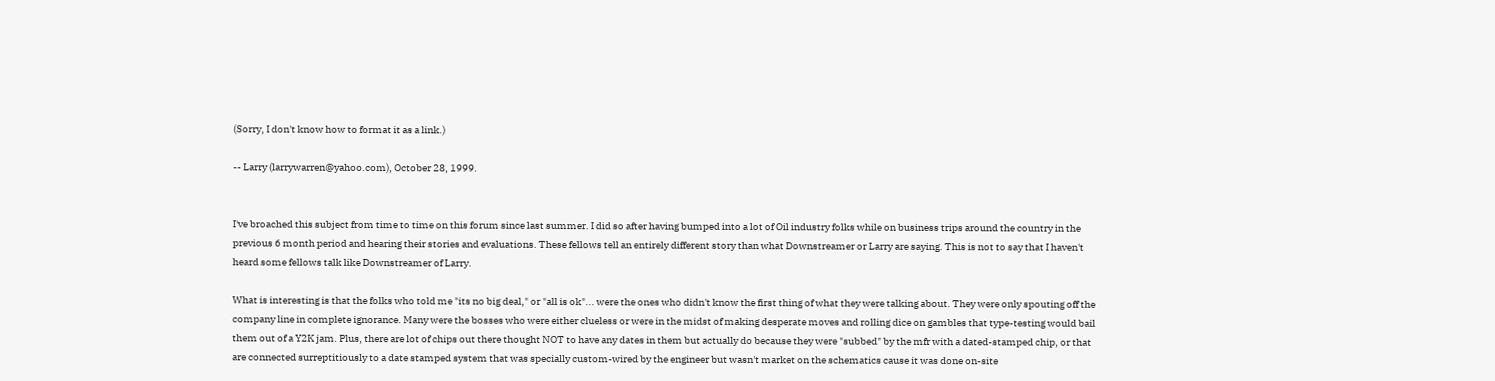(Sorry, I don't know how to format it as a link.)

-- Larry (larrywarren@yahoo.com), October 28, 1999.


I've broached this subject from time to time on this forum since last summer. I did so after having bumped into a lot of Oil industry folks while on business trips around the country in the previous 6 month period and hearing their stories and evaluations. These fellows tell an entirely different story than what Downstreamer or Larry are saying. This is not to say that I haven't heard some fellows talk like Downstreamer of Larry.

What is interesting is that the folks who told me "its no big deal," or "all is ok"... were the ones who didn't know the first thing of what they were talking about. They were only spouting off the company line in complete ignorance. Many were the bosses who were either clueless or were in the midst of making desperate moves and rolling dice on gambles that type-testing would bail them out of a Y2K jam. Plus, there are lot of chips out there thought NOT to have any dates in them but actually do because they were "subbed" by the mfr with a dated-stamped chip, or that are connected surreptitiously to a date stamped system that was specially custom-wired by the engineer but wasn't market on the schematics cause it was done on-site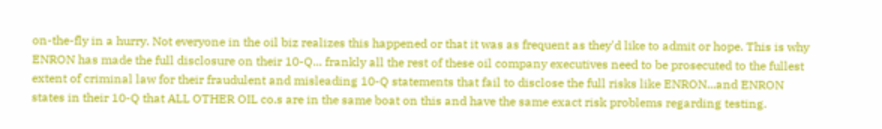on-the-fly in a hurry. Not everyone in the oil biz realizes this happened or that it was as frequent as they'd like to admit or hope. This is why ENRON has made the full disclosure on their 10-Q... frankly all the rest of these oil company executives need to be prosecuted to the fullest extent of criminal law for their fraudulent and misleading 10-Q statements that fail to disclose the full risks like ENRON...and ENRON states in their 10-Q that ALL OTHER OIL co.s are in the same boat on this and have the same exact risk problems regarding testing.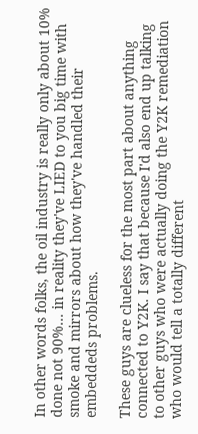In other words folks, the oil industry is really only about 10% done not 90%... in reality they've LIED to you big time with smoke and mirrors about how they've handled their embeddeds problems.

These guys are clueless for the most part about anything connected to Y2K. I say that because I'd also end up talking to other guys who were actually doing the Y2K remediation who would tell a totally different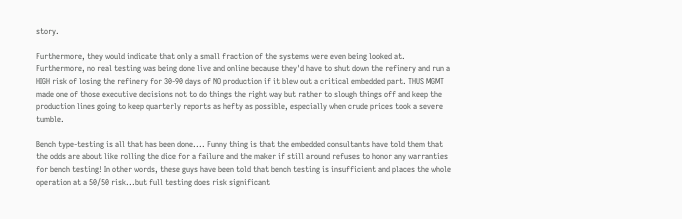story.

Furthermore, they would indicate that only a small fraction of the systems were even being looked at. Furthermore, no real testing was being done live and online because they'd have to shut down the refinery and run a HIGH risk of losing the refinery for 30-90 days of NO production if it blew out a critical embedded part. THUS MGMT made one of those executive decisions not to do things the right way but rather to slough things off and keep the production lines going to keep quarterly reports as hefty as possible, especially when crude prices took a severe tumble.

Bench type-testing is all that has been done.... Funny thing is that the embedded consultants have told them that the odds are about like rolling the dice for a failure and the maker if still around refuses to honor any warranties for bench testing! In other words, these guys have been told that bench testing is insufficient and places the whole operation at a 50/50 risk...but full testing does risk significant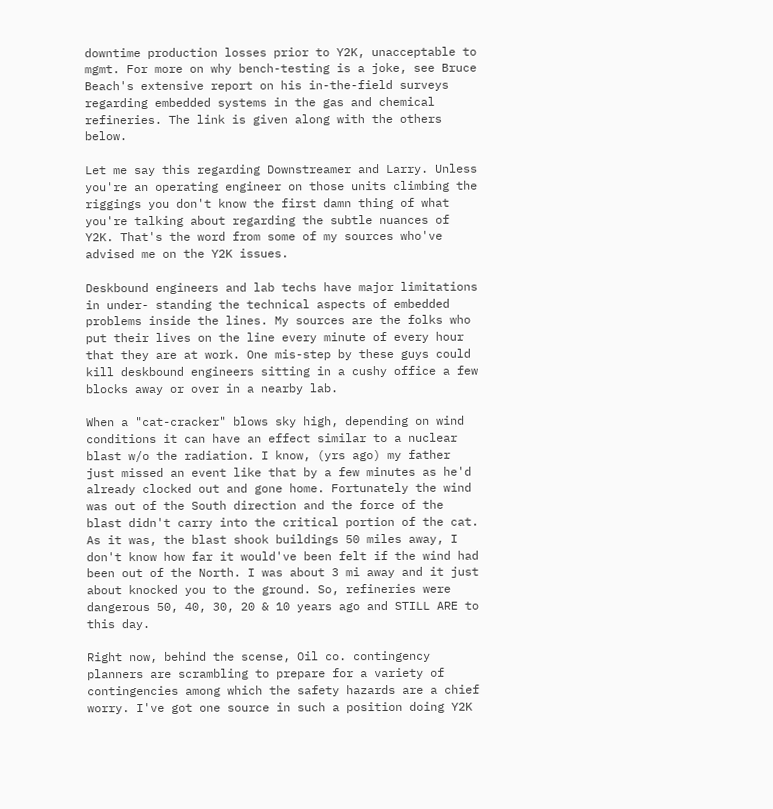downtime production losses prior to Y2K, unacceptable to mgmt. For more on why bench-testing is a joke, see Bruce Beach's extensive report on his in-the-field surveys regarding embedded systems in the gas and chemical refineries. The link is given along with the others below.

Let me say this regarding Downstreamer and Larry. Unless you're an operating engineer on those units climbing the riggings you don't know the first damn thing of what you're talking about regarding the subtle nuances of Y2K. That's the word from some of my sources who've advised me on the Y2K issues.

Deskbound engineers and lab techs have major limitations in under- standing the technical aspects of embedded problems inside the lines. My sources are the folks who put their lives on the line every minute of every hour that they are at work. One mis-step by these guys could kill deskbound engineers sitting in a cushy office a few blocks away or over in a nearby lab.

When a "cat-cracker" blows sky high, depending on wind conditions it can have an effect similar to a nuclear blast w/o the radiation. I know, (yrs ago) my father just missed an event like that by a few minutes as he'd already clocked out and gone home. Fortunately the wind was out of the South direction and the force of the blast didn't carry into the critical portion of the cat. As it was, the blast shook buildings 50 miles away, I don't know how far it would've been felt if the wind had been out of the North. I was about 3 mi away and it just about knocked you to the ground. So, refineries were dangerous 50, 40, 30, 20 & 10 years ago and STILL ARE to this day.

Right now, behind the scense, Oil co. contingency planners are scrambling to prepare for a variety of contingencies among which the safety hazards are a chief worry. I've got one source in such a position doing Y2K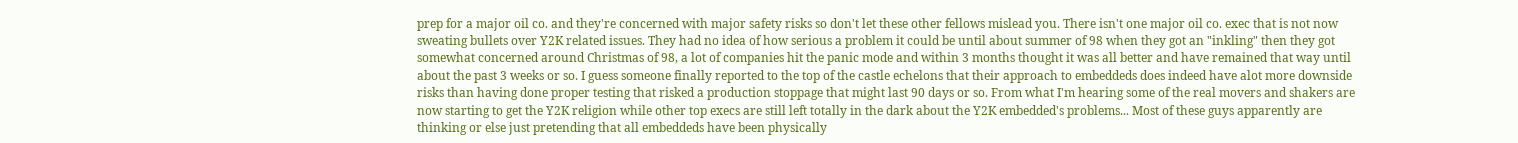prep for a major oil co. and they're concerned with major safety risks so don't let these other fellows mislead you. There isn't one major oil co. exec that is not now sweating bullets over Y2K related issues. They had no idea of how serious a problem it could be until about summer of 98 when they got an "inkling" then they got somewhat concerned around Christmas of 98, a lot of companies hit the panic mode and within 3 months thought it was all better and have remained that way until about the past 3 weeks or so. I guess someone finally reported to the top of the castle echelons that their approach to embeddeds does indeed have alot more downside risks than having done proper testing that risked a production stoppage that might last 90 days or so. From what I'm hearing some of the real movers and shakers are now starting to get the Y2K religion while other top execs are still left totally in the dark about the Y2K embedded's problems... Most of these guys apparently are thinking or else just pretending that all embeddeds have been physically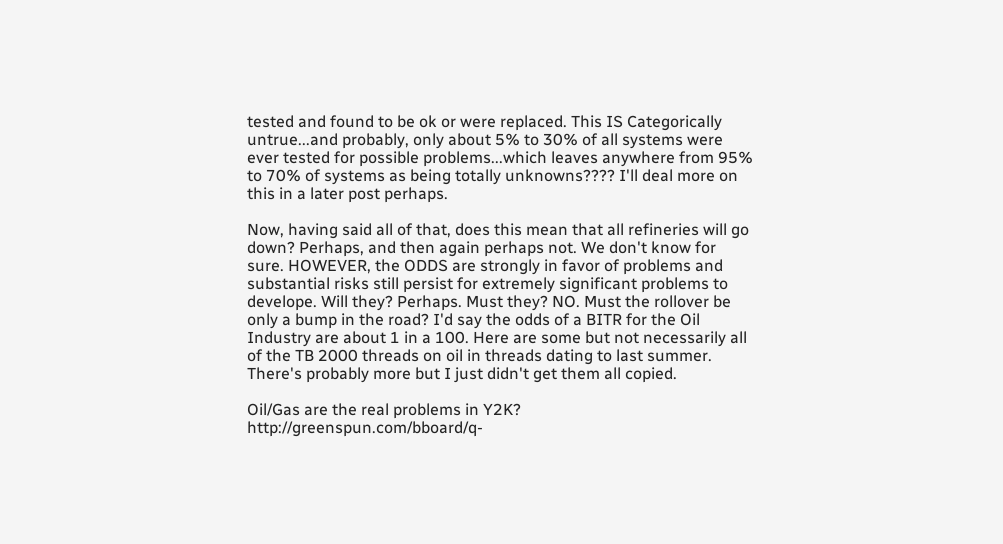tested and found to be ok or were replaced. This IS Categorically untrue...and probably, only about 5% to 30% of all systems were ever tested for possible problems...which leaves anywhere from 95% to 70% of systems as being totally unknowns???? I'll deal more on this in a later post perhaps.

Now, having said all of that, does this mean that all refineries will go down? Perhaps, and then again perhaps not. We don't know for sure. HOWEVER, the ODDS are strongly in favor of problems and substantial risks still persist for extremely significant problems to develope. Will they? Perhaps. Must they? NO. Must the rollover be only a bump in the road? I'd say the odds of a BITR for the Oil Industry are about 1 in a 100. Here are some but not necessarily all of the TB 2000 threads on oil in threads dating to last summer. There's probably more but I just didn't get them all copied.

Oil/Gas are the real problems in Y2K? http://greenspun.com/bboard/q-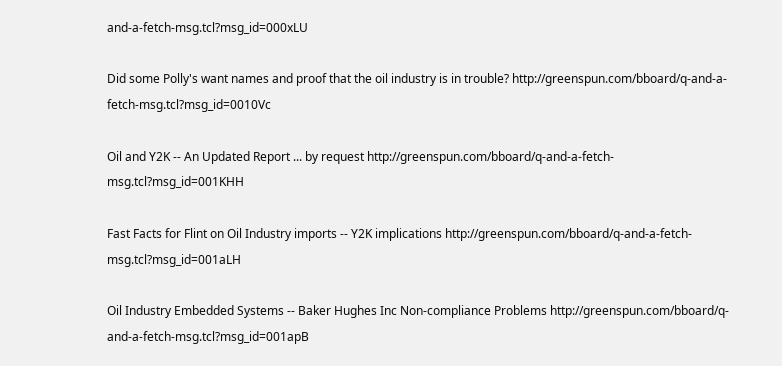and-a-fetch-msg.tcl?msg_id=000xLU

Did some Polly's want names and proof that the oil industry is in trouble? http://greenspun.com/bboard/q-and-a-fetch-msg.tcl?msg_id=0010Vc

Oil and Y2K -- An Updated Report ... by request http://greenspun.com/bboard/q-and-a-fetch-msg.tcl?msg_id=001KHH

Fast Facts for Flint on Oil Industry imports -- Y2K implications http://greenspun.com/bboard/q-and-a-fetch-msg.tcl?msg_id=001aLH

Oil Industry Embedded Systems -- Baker Hughes Inc Non-compliance Problems http://greenspun.com/bboard/q-and-a-fetch-msg.tcl?msg_id=001apB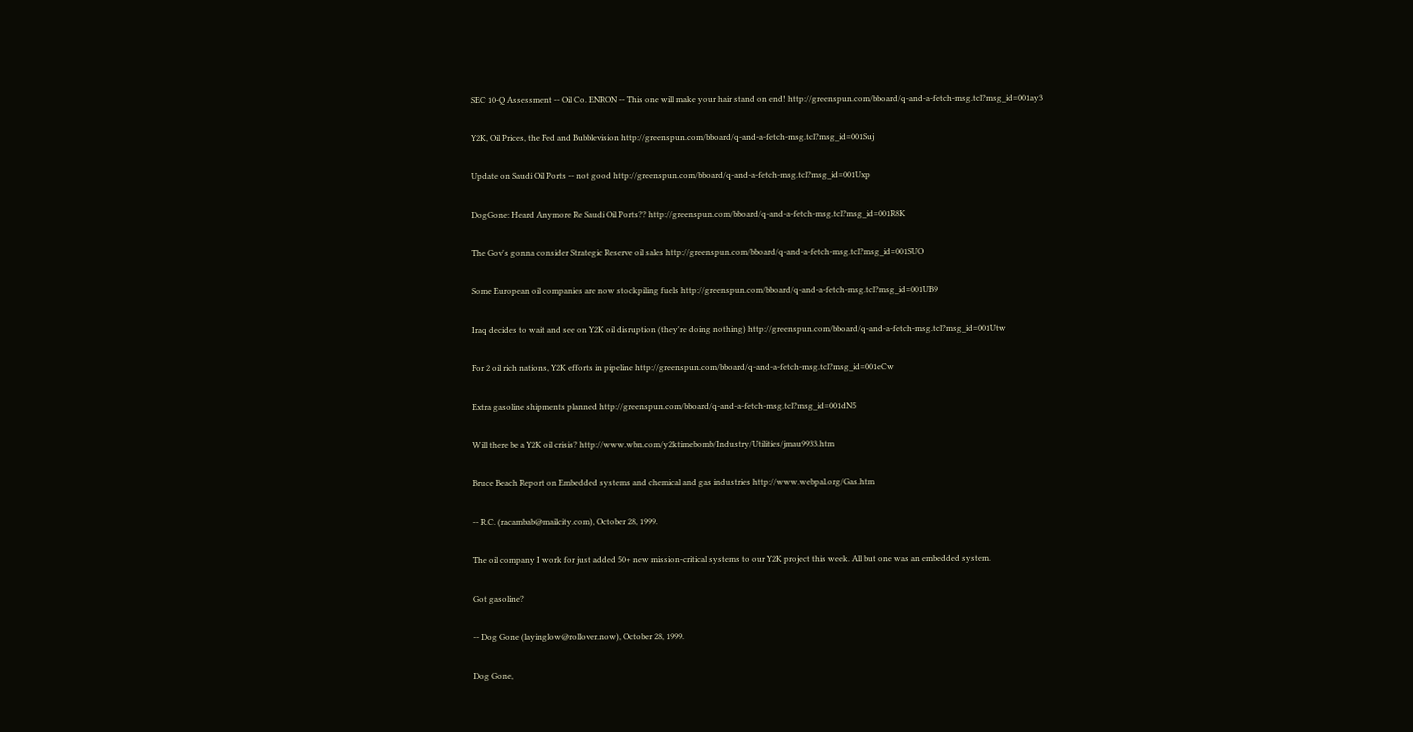SEC 10-Q Assessment -- Oil Co. ENRON -- This one will make your hair stand on end! http://greenspun.com/bboard/q-and-a-fetch-msg.tcl?msg_id=001ay3

Y2K, Oil Prices, the Fed and Bubblevision http://greenspun.com/bboard/q-and-a-fetch-msg.tcl?msg_id=001Suj

Update on Saudi Oil Ports -- not good http://greenspun.com/bboard/q-and-a-fetch-msg.tcl?msg_id=001Uxp

DogGone: Heard Anymore Re Saudi Oil Ports?? http://greenspun.com/bboard/q-and-a-fetch-msg.tcl?msg_id=001R8K

The Gov's gonna consider Strategic Reserve oil sales http://greenspun.com/bboard/q-and-a-fetch-msg.tcl?msg_id=001SUO

Some European oil companies are now stockpiling fuels http://greenspun.com/bboard/q-and-a-fetch-msg.tcl?msg_id=001UB9

Iraq decides to wait and see on Y2K oil disruption (they're doing nothing) http://greenspun.com/bboard/q-and-a-fetch-msg.tcl?msg_id=001Utw

For 2 oil rich nations, Y2K efforts in pipeline http://greenspun.com/bboard/q-and-a-fetch-msg.tcl?msg_id=001eCw

Extra gasoline shipments planned http://greenspun.com/bboard/q-and-a-fetch-msg.tcl?msg_id=001dN5

Will there be a Y2K oil crisis? http://www.wbn.com/y2ktimebomb/Industry/Utilities/jmau9933.htm

Bruce Beach Report on Embedded systems and chemical and gas industries http://www.webpal.org/Gas.htm

-- R.C. (racambab@mailcity.com), October 28, 1999.

The oil company I work for just added 50+ new mission-critical systems to our Y2K project this week. All but one was an embedded system.

Got gasoline?

-- Dog Gone (layinglow@rollover.now), October 28, 1999.

Dog Gone,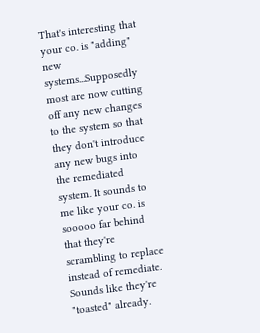That's interesting that your co. is "adding" new systems...Supposedly most are now cutting off any new changes to the system so that they don't introduce any new bugs into the remediated system. It sounds to me like your co. is sooooo far behind that they're scrambling to replace instead of remediate. Sounds like they're "toasted" already.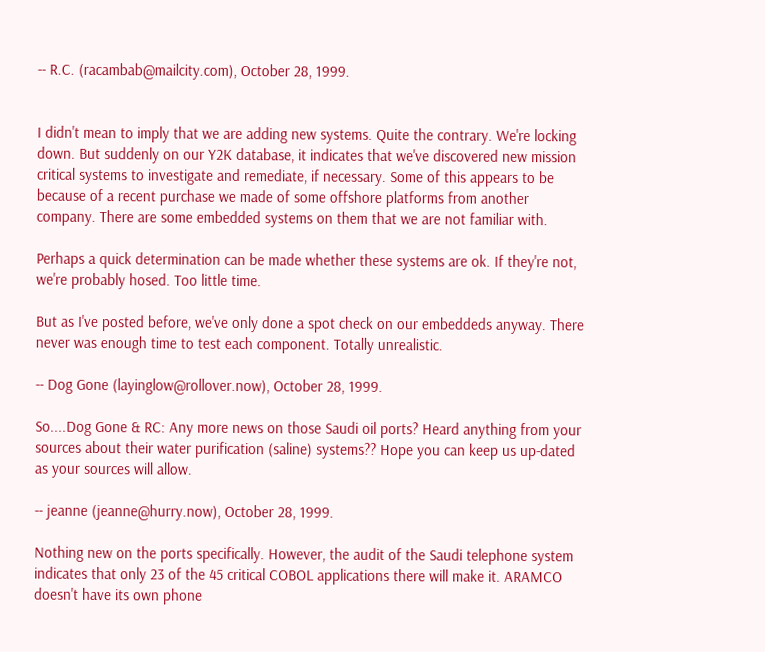-- R.C. (racambab@mailcity.com), October 28, 1999.


I didn't mean to imply that we are adding new systems. Quite the contrary. We're locking down. But suddenly on our Y2K database, it indicates that we've discovered new mission critical systems to investigate and remediate, if necessary. Some of this appears to be because of a recent purchase we made of some offshore platforms from another company. There are some embedded systems on them that we are not familiar with.

Perhaps a quick determination can be made whether these systems are ok. If they're not, we're probably hosed. Too little time.

But as I've posted before, we've only done a spot check on our embeddeds anyway. There never was enough time to test each component. Totally unrealistic.

-- Dog Gone (layinglow@rollover.now), October 28, 1999.

So....Dog Gone & RC: Any more news on those Saudi oil ports? Heard anything from your sources about their water purification (saline) systems?? Hope you can keep us up-dated as your sources will allow.

-- jeanne (jeanne@hurry.now), October 28, 1999.

Nothing new on the ports specifically. However, the audit of the Saudi telephone system indicates that only 23 of the 45 critical COBOL applications there will make it. ARAMCO doesn't have its own phone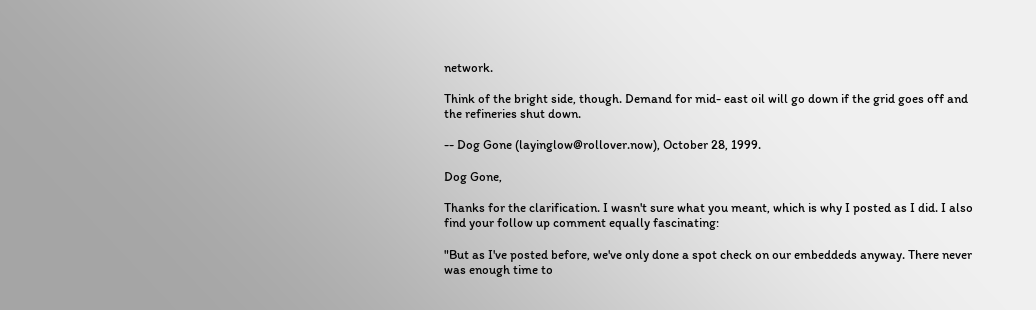network.

Think of the bright side, though. Demand for mid- east oil will go down if the grid goes off and the refineries shut down.

-- Dog Gone (layinglow@rollover.now), October 28, 1999.

Dog Gone,

Thanks for the clarification. I wasn't sure what you meant, which is why I posted as I did. I also find your follow up comment equally fascinating:

"But as I've posted before, we've only done a spot check on our embeddeds anyway. There never was enough time to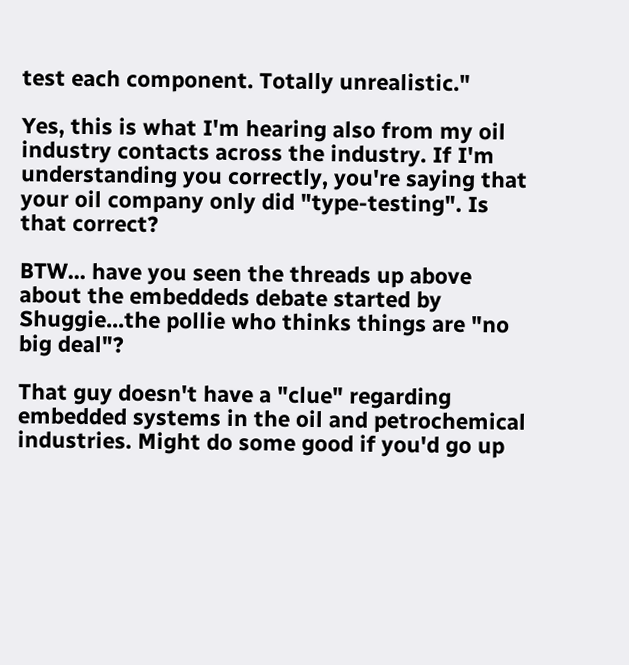test each component. Totally unrealistic."

Yes, this is what I'm hearing also from my oil industry contacts across the industry. If I'm understanding you correctly, you're saying that your oil company only did "type-testing". Is that correct?

BTW... have you seen the threads up above about the embeddeds debate started by Shuggie...the pollie who thinks things are "no big deal"?

That guy doesn't have a "clue" regarding embedded systems in the oil and petrochemical industries. Might do some good if you'd go up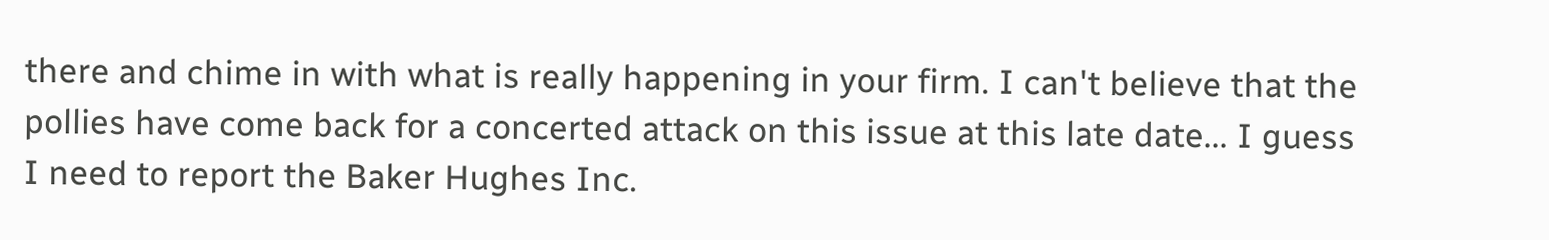there and chime in with what is really happening in your firm. I can't believe that the pollies have come back for a concerted attack on this issue at this late date... I guess I need to report the Baker Hughes Inc.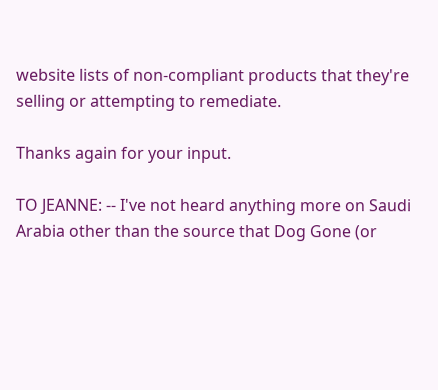website lists of non-compliant products that they're selling or attempting to remediate.

Thanks again for your input.

TO JEANNE: -- I've not heard anything more on Saudi Arabia other than the source that Dog Gone (or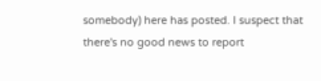somebody) here has posted. I suspect that there's no good news to report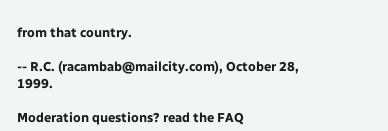from that country.

-- R.C. (racambab@mailcity.com), October 28, 1999.

Moderation questions? read the FAQ